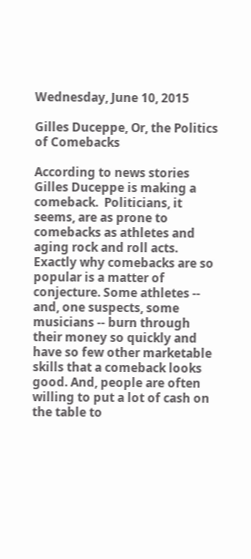Wednesday, June 10, 2015

Gilles Duceppe, Or, the Politics of Comebacks

According to news stories Gilles Duceppe is making a comeback.  Politicians, it seems, are as prone to comebacks as athletes and aging rock and roll acts. Exactly why comebacks are so popular is a matter of conjecture. Some athletes -- and, one suspects, some musicians -- burn through their money so quickly and have so few other marketable skills that a comeback looks good. And, people are often willing to put a lot of cash on the table to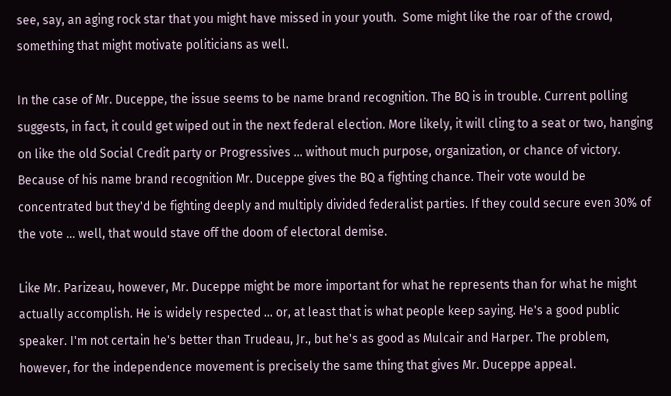see, say, an aging rock star that you might have missed in your youth.  Some might like the roar of the crowd, something that might motivate politicians as well.

In the case of Mr. Duceppe, the issue seems to be name brand recognition. The BQ is in trouble. Current polling suggests, in fact, it could get wiped out in the next federal election. More likely, it will cling to a seat or two, hanging on like the old Social Credit party or Progressives ... without much purpose, organization, or chance of victory. Because of his name brand recognition Mr. Duceppe gives the BQ a fighting chance. Their vote would be concentrated but they'd be fighting deeply and multiply divided federalist parties. If they could secure even 30% of the vote ... well, that would stave off the doom of electoral demise.

Like Mr. Parizeau, however, Mr. Duceppe might be more important for what he represents than for what he might actually accomplish. He is widely respected ... or, at least that is what people keep saying. He's a good public speaker. I'm not certain he's better than Trudeau, Jr., but he's as good as Mulcair and Harper. The problem, however, for the independence movement is precisely the same thing that gives Mr. Duceppe appeal.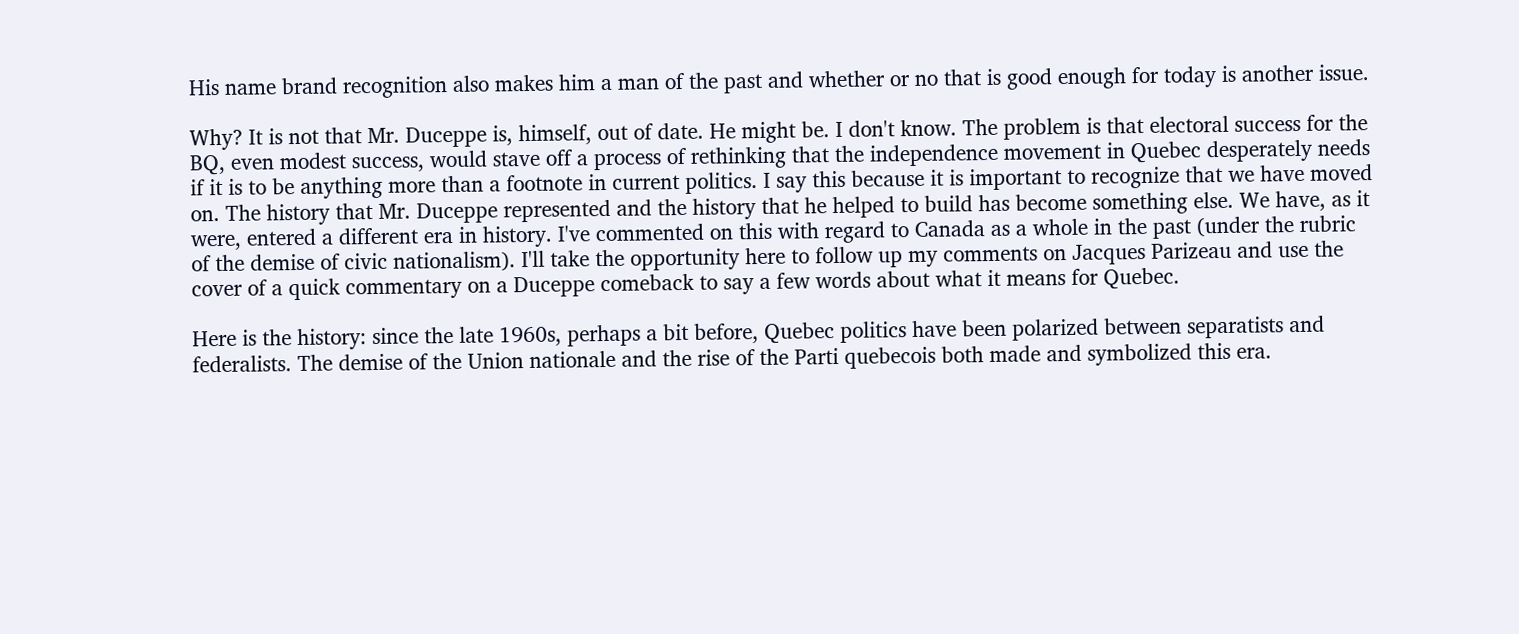His name brand recognition also makes him a man of the past and whether or no that is good enough for today is another issue.

Why? It is not that Mr. Duceppe is, himself, out of date. He might be. I don't know. The problem is that electoral success for the BQ, even modest success, would stave off a process of rethinking that the independence movement in Quebec desperately needs if it is to be anything more than a footnote in current politics. I say this because it is important to recognize that we have moved on. The history that Mr. Duceppe represented and the history that he helped to build has become something else. We have, as it were, entered a different era in history. I've commented on this with regard to Canada as a whole in the past (under the rubric of the demise of civic nationalism). I'll take the opportunity here to follow up my comments on Jacques Parizeau and use the cover of a quick commentary on a Duceppe comeback to say a few words about what it means for Quebec.

Here is the history: since the late 1960s, perhaps a bit before, Quebec politics have been polarized between separatists and federalists. The demise of the Union nationale and the rise of the Parti quebecois both made and symbolized this era.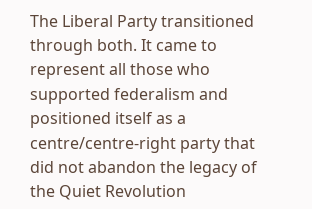The Liberal Party transitioned through both. It came to represent all those who supported federalism and positioned itself as a centre/centre-right party that did not abandon the legacy of the Quiet Revolution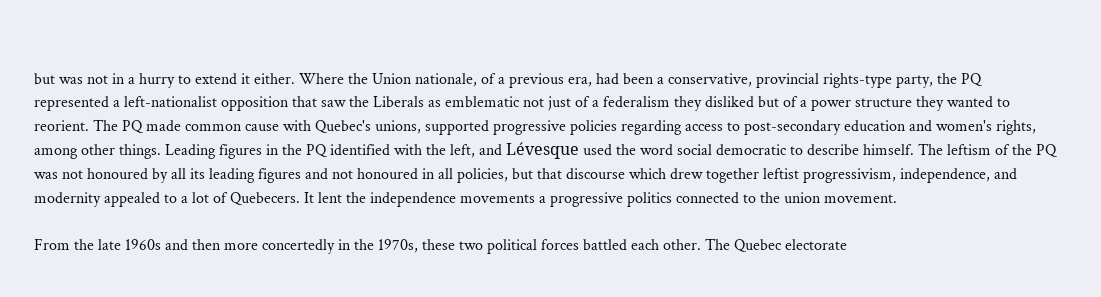but was not in a hurry to extend it either. Where the Union nationale, of a previous era, had been a conservative, provincial rights-type party, the PQ represented a left-nationalist opposition that saw the Liberals as emblematic not just of a federalism they disliked but of a power structure they wanted to reorient. The PQ made common cause with Quebec's unions, supported progressive policies regarding access to post-secondary education and women's rights, among other things. Leading figures in the PQ identified with the left, and Lévesque used the word social democratic to describe himself. The leftism of the PQ was not honoured by all its leading figures and not honoured in all policies, but that discourse which drew together leftist progressivism, independence, and modernity appealed to a lot of Quebecers. It lent the independence movements a progressive politics connected to the union movement.

From the late 1960s and then more concertedly in the 1970s, these two political forces battled each other. The Quebec electorate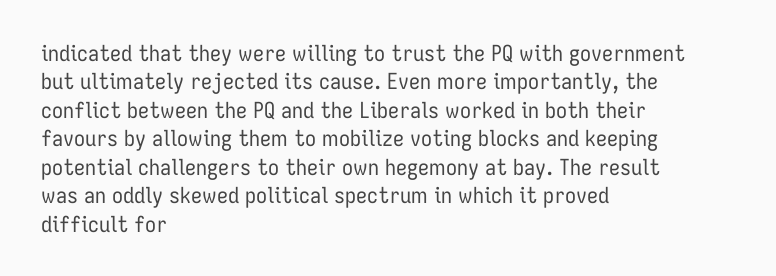indicated that they were willing to trust the PQ with government but ultimately rejected its cause. Even more importantly, the conflict between the PQ and the Liberals worked in both their favours by allowing them to mobilize voting blocks and keeping potential challengers to their own hegemony at bay. The result was an oddly skewed political spectrum in which it proved difficult for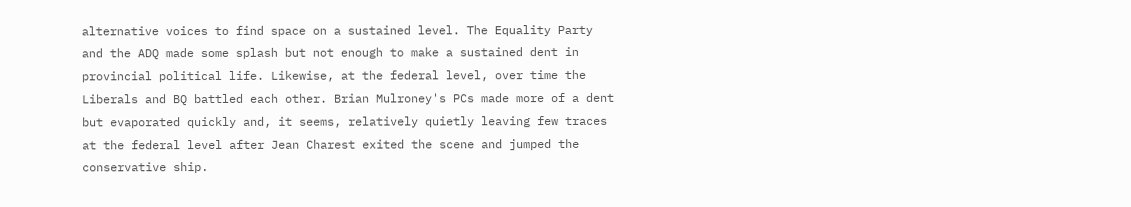alternative voices to find space on a sustained level. The Equality Party and the ADQ made some splash but not enough to make a sustained dent in provincial political life. Likewise, at the federal level, over time the Liberals and BQ battled each other. Brian Mulroney's PCs made more of a dent but evaporated quickly and, it seems, relatively quietly leaving few traces at the federal level after Jean Charest exited the scene and jumped the conservative ship.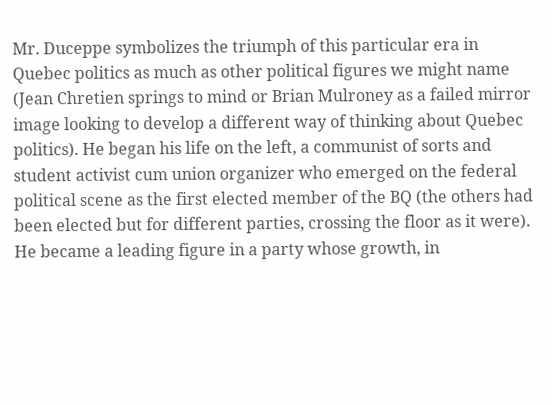Mr. Duceppe symbolizes the triumph of this particular era in Quebec politics as much as other political figures we might name (Jean Chretien springs to mind or Brian Mulroney as a failed mirror image looking to develop a different way of thinking about Quebec politics). He began his life on the left, a communist of sorts and student activist cum union organizer who emerged on the federal political scene as the first elected member of the BQ (the others had been elected but for different parties, crossing the floor as it were). He became a leading figure in a party whose growth, in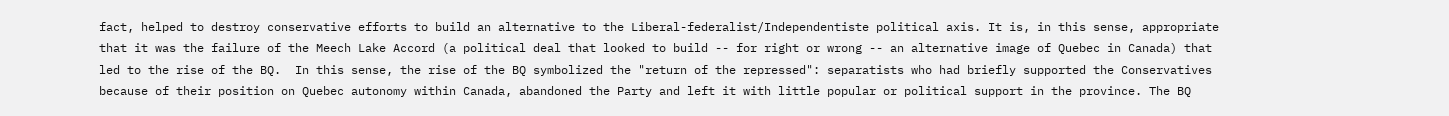fact, helped to destroy conservative efforts to build an alternative to the Liberal-federalist/Independentiste political axis. It is, in this sense, appropriate that it was the failure of the Meech Lake Accord (a political deal that looked to build -- for right or wrong -- an alternative image of Quebec in Canada) that led to the rise of the BQ.  In this sense, the rise of the BQ symbolized the "return of the repressed": separatists who had briefly supported the Conservatives because of their position on Quebec autonomy within Canada, abandoned the Party and left it with little popular or political support in the province. The BQ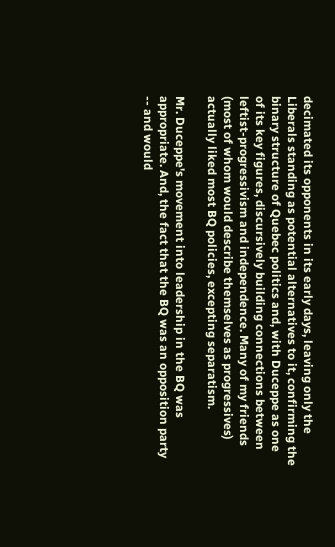decimated its opponents in its early days, leaving only the Liberals standing as potential alternatives to it, confirming the binary structure of Quebec politics and, with Duceppe as one of its key figures, discursively building connections between leftist-progressivism and independence. Many of my friends (most of whom would describe themselves as progressives) actually liked most BQ policies, excepting separatism.

Mr. Duceppe's movement into leadership in the BQ was appropriate. And, the fact that the BQ was an opposition party -- and would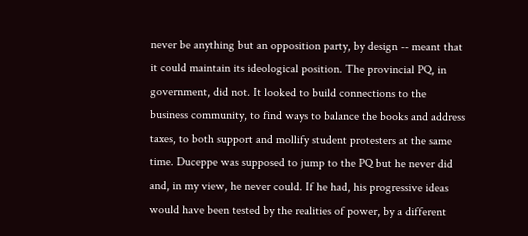never be anything but an opposition party, by design -- meant that it could maintain its ideological position. The provincial PQ, in government, did not. It looked to build connections to the business community, to find ways to balance the books and address taxes, to both support and mollify student protesters at the same time. Duceppe was supposed to jump to the PQ but he never did and, in my view, he never could. If he had, his progressive ideas would have been tested by the realities of power, by a different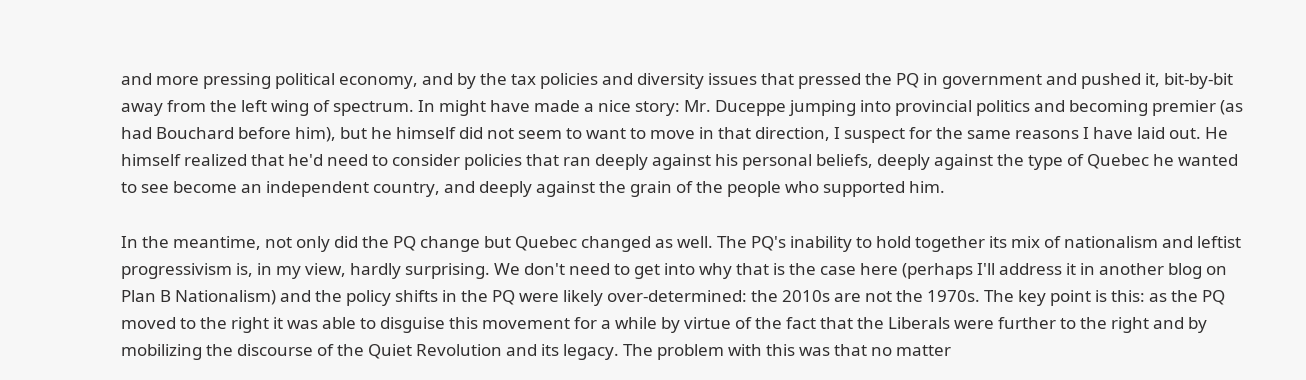and more pressing political economy, and by the tax policies and diversity issues that pressed the PQ in government and pushed it, bit-by-bit away from the left wing of spectrum. In might have made a nice story: Mr. Duceppe jumping into provincial politics and becoming premier (as had Bouchard before him), but he himself did not seem to want to move in that direction, I suspect for the same reasons I have laid out. He himself realized that he'd need to consider policies that ran deeply against his personal beliefs, deeply against the type of Quebec he wanted to see become an independent country, and deeply against the grain of the people who supported him.

In the meantime, not only did the PQ change but Quebec changed as well. The PQ's inability to hold together its mix of nationalism and leftist progressivism is, in my view, hardly surprising. We don't need to get into why that is the case here (perhaps I'll address it in another blog on Plan B Nationalism) and the policy shifts in the PQ were likely over-determined: the 2010s are not the 1970s. The key point is this: as the PQ moved to the right it was able to disguise this movement for a while by virtue of the fact that the Liberals were further to the right and by mobilizing the discourse of the Quiet Revolution and its legacy. The problem with this was that no matter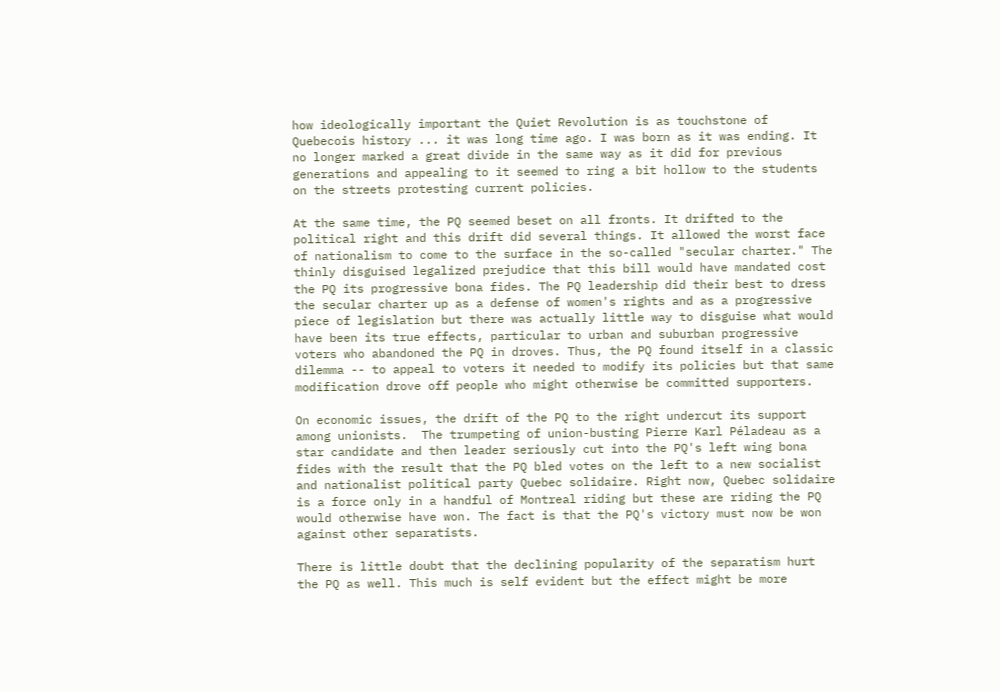how ideologically important the Quiet Revolution is as touchstone of Quebecois history ... it was long time ago. I was born as it was ending. It no longer marked a great divide in the same way as it did for previous generations and appealing to it seemed to ring a bit hollow to the students on the streets protesting current policies.

At the same time, the PQ seemed beset on all fronts. It drifted to the political right and this drift did several things. It allowed the worst face of nationalism to come to the surface in the so-called "secular charter." The thinly disguised legalized prejudice that this bill would have mandated cost the PQ its progressive bona fides. The PQ leadership did their best to dress the secular charter up as a defense of women's rights and as a progressive piece of legislation but there was actually little way to disguise what would have been its true effects, particular to urban and suburban progressive voters who abandoned the PQ in droves. Thus, the PQ found itself in a classic dilemma -- to appeal to voters it needed to modify its policies but that same modification drove off people who might otherwise be committed supporters.

On economic issues, the drift of the PQ to the right undercut its support among unionists.  The trumpeting of union-busting Pierre Karl Péladeau as a star candidate and then leader seriously cut into the PQ's left wing bona fides with the result that the PQ bled votes on the left to a new socialist and nationalist political party Quebec solidaire. Right now, Quebec solidaire is a force only in a handful of Montreal riding but these are riding the PQ would otherwise have won. The fact is that the PQ's victory must now be won against other separatists.

There is little doubt that the declining popularity of the separatism hurt the PQ as well. This much is self evident but the effect might be more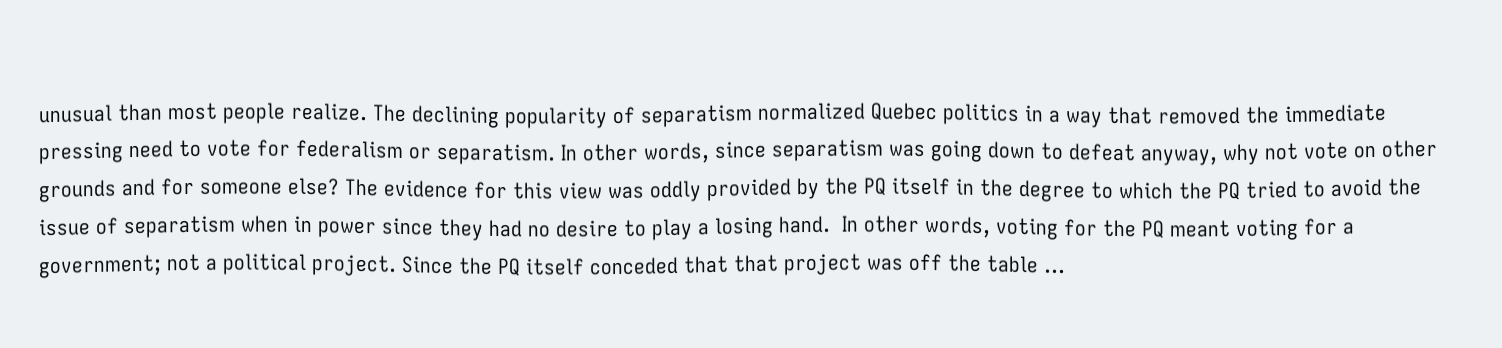unusual than most people realize. The declining popularity of separatism normalized Quebec politics in a way that removed the immediate pressing need to vote for federalism or separatism. In other words, since separatism was going down to defeat anyway, why not vote on other grounds and for someone else? The evidence for this view was oddly provided by the PQ itself in the degree to which the PQ tried to avoid the issue of separatism when in power since they had no desire to play a losing hand.  In other words, voting for the PQ meant voting for a government; not a political project. Since the PQ itself conceded that that project was off the table ...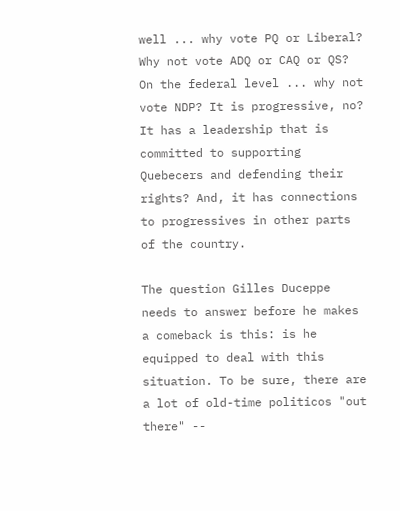well ... why vote PQ or Liberal? Why not vote ADQ or CAQ or QS?  On the federal level ... why not vote NDP? It is progressive, no? It has a leadership that is committed to supporting Quebecers and defending their rights? And, it has connections to progressives in other parts of the country.

The question Gilles Duceppe needs to answer before he makes a comeback is this: is he equipped to deal with this situation. To be sure, there are a lot of old-time politicos "out there" --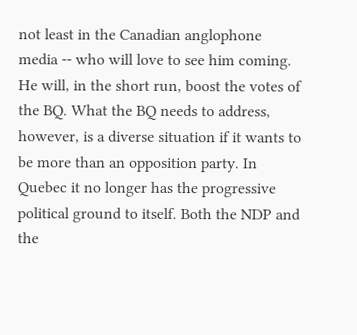not least in the Canadian anglophone media -- who will love to see him coming. He will, in the short run, boost the votes of the BQ. What the BQ needs to address, however, is a diverse situation if it wants to be more than an opposition party. In Quebec it no longer has the progressive political ground to itself. Both the NDP and the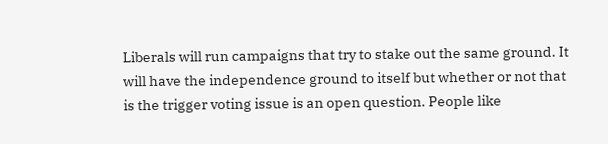Liberals will run campaigns that try to stake out the same ground. It will have the independence ground to itself but whether or not that is the trigger voting issue is an open question. People like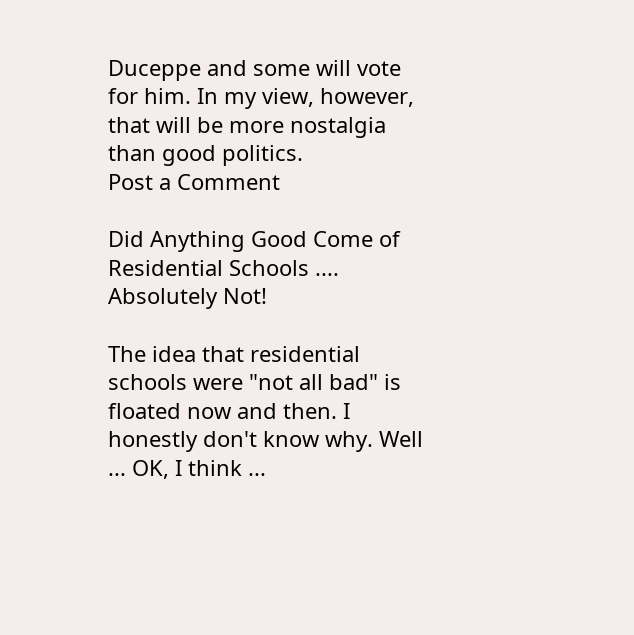Duceppe and some will vote for him. In my view, however, that will be more nostalgia than good politics.
Post a Comment

Did Anything Good Come of Residential Schools .... Absolutely Not!

The idea that residential schools were "not all bad" is floated now and then. I honestly don't know why. Well ... OK, I think ...